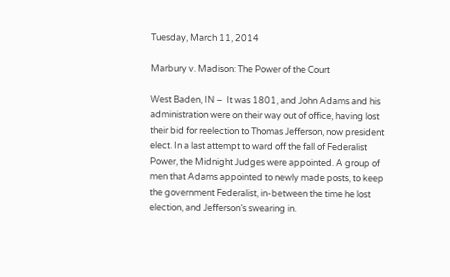Tuesday, March 11, 2014

Marbury v. Madison: The Power of the Court

West Baden, IN –  It was 1801, and John Adams and his administration were on their way out of office, having lost their bid for reelection to Thomas Jefferson, now president elect. In a last attempt to ward off the fall of Federalist Power, the Midnight Judges were appointed. A group of men that Adams appointed to newly made posts, to keep the government Federalist, in-between the time he lost election, and Jefferson’s swearing in.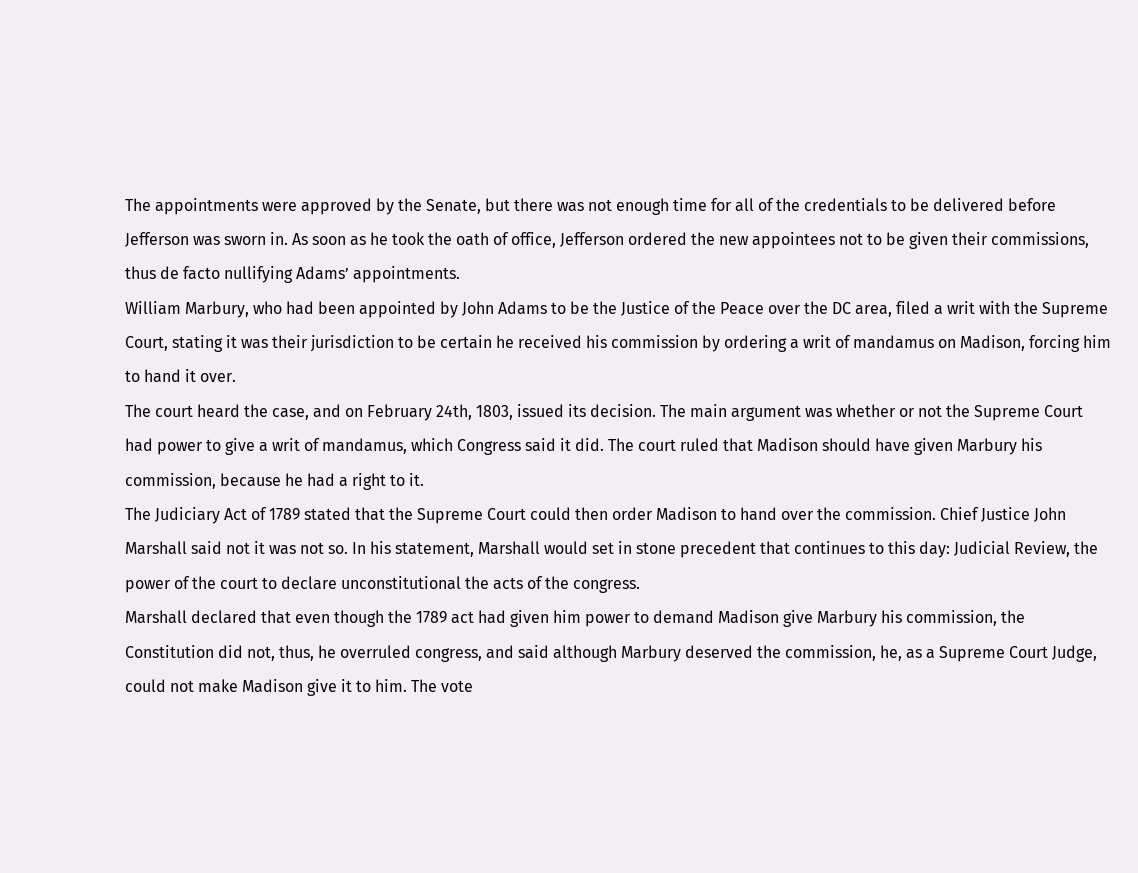The appointments were approved by the Senate, but there was not enough time for all of the credentials to be delivered before Jefferson was sworn in. As soon as he took the oath of office, Jefferson ordered the new appointees not to be given their commissions, thus de facto nullifying Adams’ appointments.
William Marbury, who had been appointed by John Adams to be the Justice of the Peace over the DC area, filed a writ with the Supreme Court, stating it was their jurisdiction to be certain he received his commission by ordering a writ of mandamus on Madison, forcing him to hand it over.
The court heard the case, and on February 24th, 1803, issued its decision. The main argument was whether or not the Supreme Court had power to give a writ of mandamus, which Congress said it did. The court ruled that Madison should have given Marbury his commission, because he had a right to it.
The Judiciary Act of 1789 stated that the Supreme Court could then order Madison to hand over the commission. Chief Justice John Marshall said not it was not so. In his statement, Marshall would set in stone precedent that continues to this day: Judicial Review, the power of the court to declare unconstitutional the acts of the congress.
Marshall declared that even though the 1789 act had given him power to demand Madison give Marbury his commission, the Constitution did not, thus, he overruled congress, and said although Marbury deserved the commission, he, as a Supreme Court Judge, could not make Madison give it to him. The vote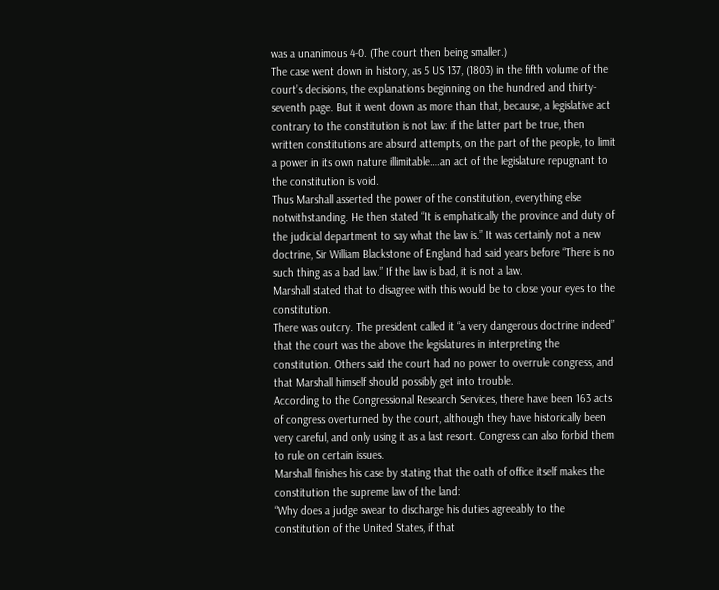was a unanimous 4-0. (The court then being smaller.)
The case went down in history, as 5 US 137, (1803) in the fifth volume of the court’s decisions, the explanations beginning on the hundred and thirty-seventh page. But it went down as more than that, because, a legislative act contrary to the constitution is not law: if the latter part be true, then written constitutions are absurd attempts, on the part of the people, to limit a power in its own nature illimitable….an act of the legislature repugnant to the constitution is void.
Thus Marshall asserted the power of the constitution, everything else notwithstanding. He then stated “It is emphatically the province and duty of the judicial department to say what the law is.” It was certainly not a new doctrine, Sir William Blackstone of England had said years before “There is no such thing as a bad law.” If the law is bad, it is not a law.
Marshall stated that to disagree with this would be to close your eyes to the constitution.
There was outcry. The president called it “a very dangerous doctrine indeed” that the court was the above the legislatures in interpreting the constitution. Others said the court had no power to overrule congress, and that Marshall himself should possibly get into trouble.
According to the Congressional Research Services, there have been 163 acts of congress overturned by the court, although they have historically been very careful, and only using it as a last resort. Congress can also forbid them to rule on certain issues.
Marshall finishes his case by stating that the oath of office itself makes the constitution the supreme law of the land:
“Why does a judge swear to discharge his duties agreeably to the constitution of the United States, if that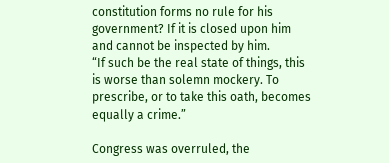constitution forms no rule for his government? If it is closed upon him and cannot be inspected by him.
“If such be the real state of things, this is worse than solemn mockery. To prescribe, or to take this oath, becomes equally a crime.”

Congress was overruled, the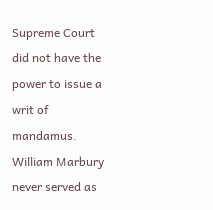Supreme Court did not have the power to issue a writ of mandamus. William Marbury never served as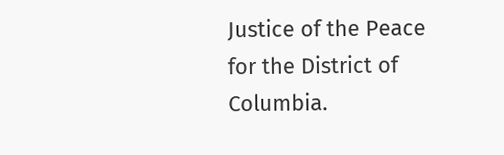Justice of the Peace for the District of Columbia.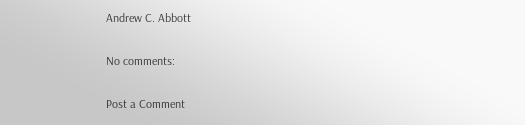Andrew C. Abbott

No comments:

Post a Comment